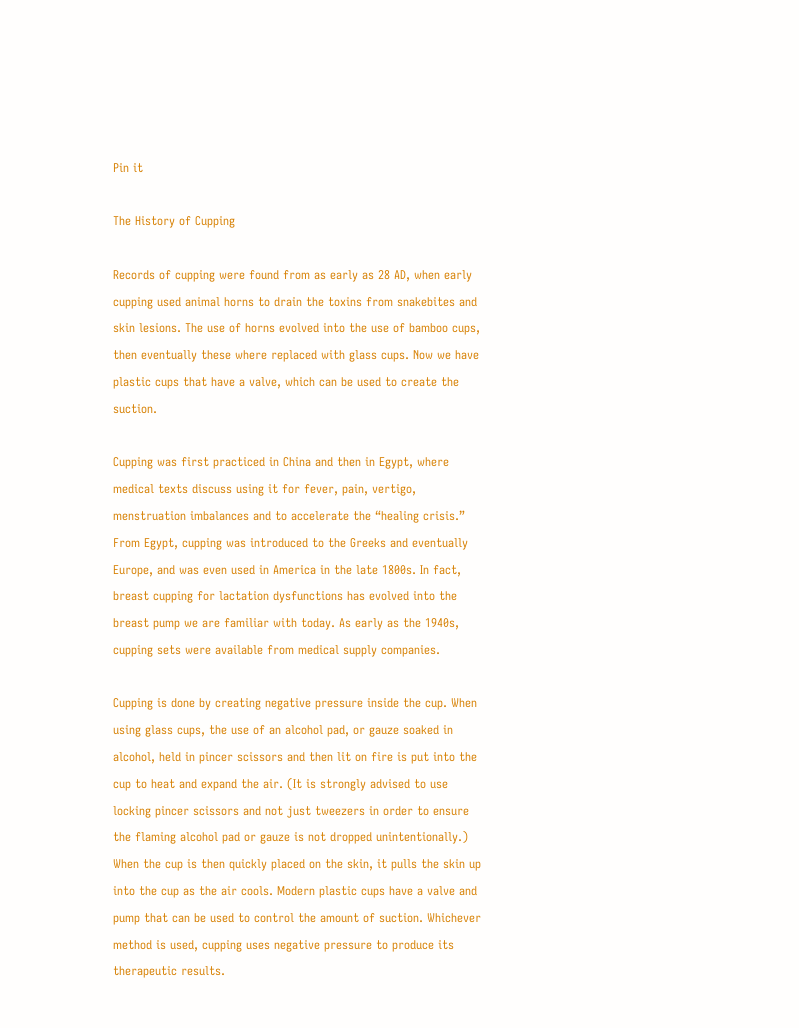Pin it

The History of Cupping

Records of cupping were found from as early as 28 AD, when early cupping used animal horns to drain the toxins from snakebites and skin lesions. The use of horns evolved into the use of bamboo cups, then eventually these where replaced with glass cups. Now we have plastic cups that have a valve, which can be used to create the suction.

Cupping was first practiced in China and then in Egypt, where medical texts discuss using it for fever, pain, vertigo, menstruation imbalances and to accelerate the “healing crisis.” From Egypt, cupping was introduced to the Greeks and eventually Europe, and was even used in America in the late 1800s. In fact, breast cupping for lactation dysfunctions has evolved into the breast pump we are familiar with today. As early as the 1940s, cupping sets were available from medical supply companies.

Cupping is done by creating negative pressure inside the cup. When using glass cups, the use of an alcohol pad, or gauze soaked in alcohol, held in pincer scissors and then lit on fire is put into the cup to heat and expand the air. (It is strongly advised to use locking pincer scissors and not just tweezers in order to ensure the flaming alcohol pad or gauze is not dropped unintentionally.) When the cup is then quickly placed on the skin, it pulls the skin up into the cup as the air cools. Modern plastic cups have a valve and pump that can be used to control the amount of suction. Whichever method is used, cupping uses negative pressure to produce its therapeutic results.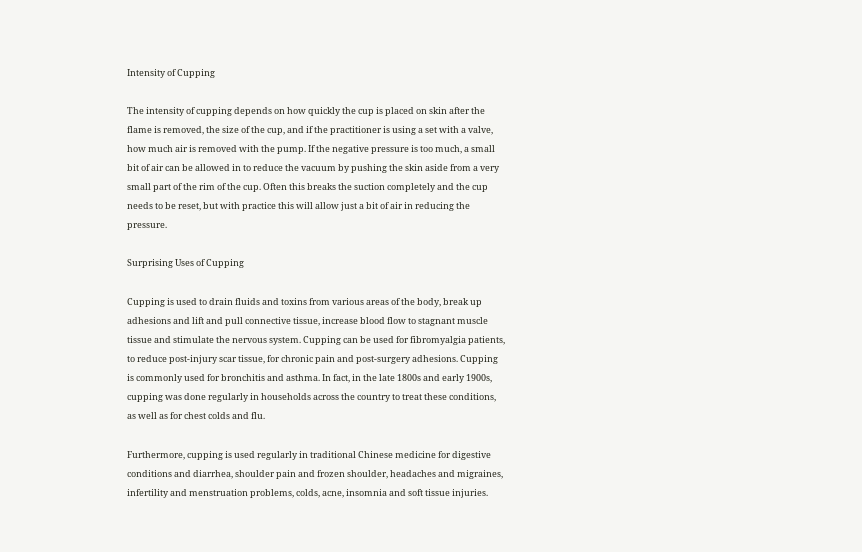Intensity of Cupping

The intensity of cupping depends on how quickly the cup is placed on skin after the flame is removed, the size of the cup, and if the practitioner is using a set with a valve, how much air is removed with the pump. If the negative pressure is too much, a small bit of air can be allowed in to reduce the vacuum by pushing the skin aside from a very small part of the rim of the cup. Often this breaks the suction completely and the cup needs to be reset, but with practice this will allow just a bit of air in reducing the pressure.

Surprising Uses of Cupping

Cupping is used to drain fluids and toxins from various areas of the body, break up adhesions and lift and pull connective tissue, increase blood flow to stagnant muscle tissue and stimulate the nervous system. Cupping can be used for fibromyalgia patients, to reduce post-injury scar tissue, for chronic pain and post-surgery adhesions. Cupping is commonly used for bronchitis and asthma. In fact, in the late 1800s and early 1900s, cupping was done regularly in households across the country to treat these conditions, as well as for chest colds and flu.

Furthermore, cupping is used regularly in traditional Chinese medicine for digestive conditions and diarrhea, shoulder pain and frozen shoulder, headaches and migraines, infertility and menstruation problems, colds, acne, insomnia and soft tissue injuries.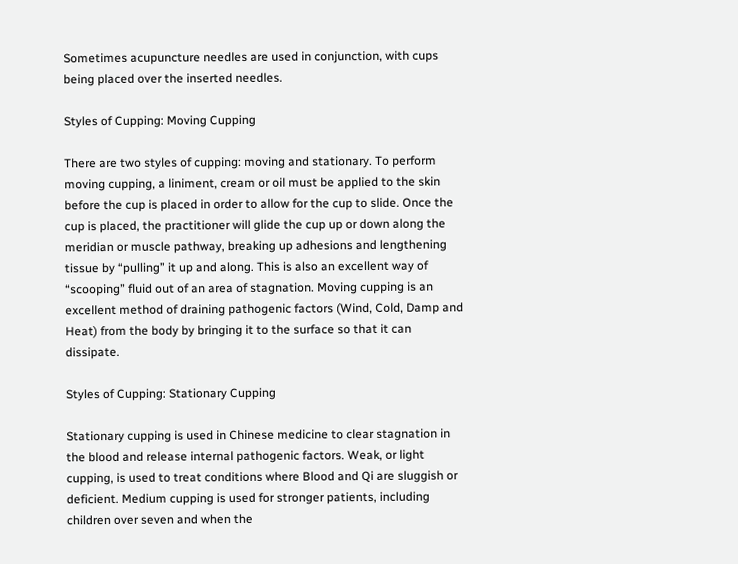Sometimes acupuncture needles are used in conjunction, with cups being placed over the inserted needles.

Styles of Cupping: Moving Cupping

There are two styles of cupping: moving and stationary. To perform moving cupping, a liniment, cream or oil must be applied to the skin before the cup is placed in order to allow for the cup to slide. Once the cup is placed, the practitioner will glide the cup up or down along the meridian or muscle pathway, breaking up adhesions and lengthening tissue by “pulling” it up and along. This is also an excellent way of “scooping” fluid out of an area of stagnation. Moving cupping is an excellent method of draining pathogenic factors (Wind, Cold, Damp and Heat) from the body by bringing it to the surface so that it can dissipate.

Styles of Cupping: Stationary Cupping

Stationary cupping is used in Chinese medicine to clear stagnation in the blood and release internal pathogenic factors. Weak, or light cupping, is used to treat conditions where Blood and Qi are sluggish or deficient. Medium cupping is used for stronger patients, including children over seven and when the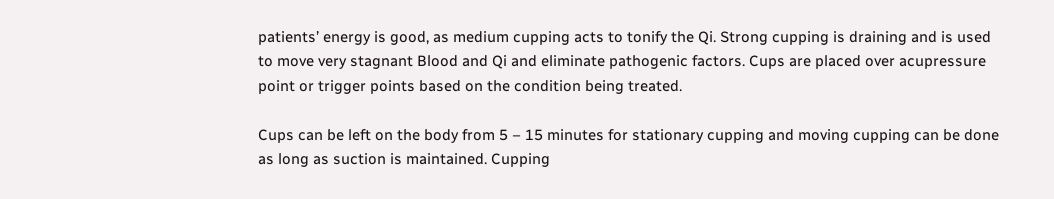patients’ energy is good, as medium cupping acts to tonify the Qi. Strong cupping is draining and is used to move very stagnant Blood and Qi and eliminate pathogenic factors. Cups are placed over acupressure point or trigger points based on the condition being treated.

Cups can be left on the body from 5 – 15 minutes for stationary cupping and moving cupping can be done as long as suction is maintained. Cupping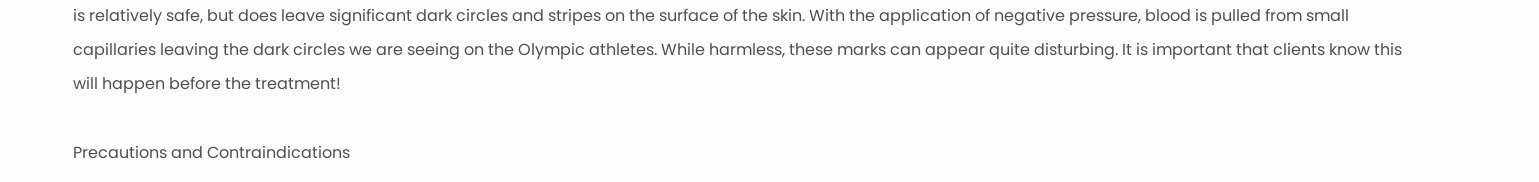is relatively safe, but does leave significant dark circles and stripes on the surface of the skin. With the application of negative pressure, blood is pulled from small capillaries leaving the dark circles we are seeing on the Olympic athletes. While harmless, these marks can appear quite disturbing. It is important that clients know this will happen before the treatment!

Precautions and Contraindications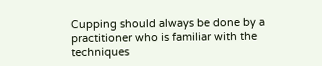Cupping should always be done by a practitioner who is familiar with the techniques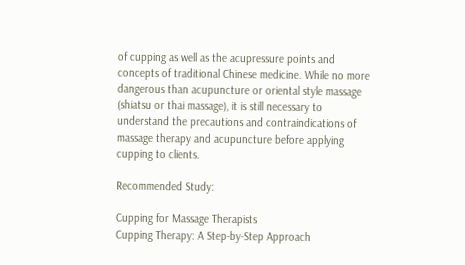of cupping as well as the acupressure points and concepts of traditional Chinese medicine. While no more dangerous than acupuncture or oriental style massage (shiatsu or thai massage), it is still necessary to understand the precautions and contraindications of massage therapy and acupuncture before applying cupping to clients.

Recommended Study:

Cupping for Massage Therapists
Cupping Therapy: A Step-by-Step Approach